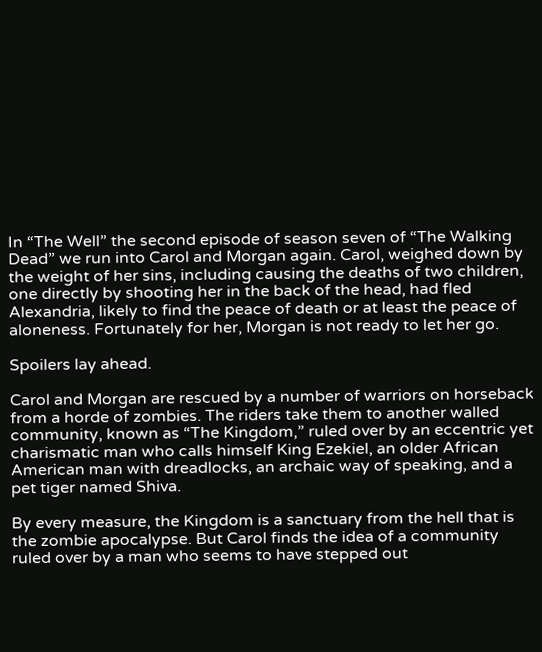In “The Well” the second episode of season seven of “The Walking Dead” we run into Carol and Morgan again. Carol, weighed down by the weight of her sins, including causing the deaths of two children, one directly by shooting her in the back of the head, had fled Alexandria, likely to find the peace of death or at least the peace of aloneness. Fortunately for her, Morgan is not ready to let her go.

Spoilers lay ahead.

Carol and Morgan are rescued by a number of warriors on horseback from a horde of zombies. The riders take them to another walled community, known as “The Kingdom,” ruled over by an eccentric yet charismatic man who calls himself King Ezekiel, an older African American man with dreadlocks, an archaic way of speaking, and a pet tiger named Shiva.

By every measure, the Kingdom is a sanctuary from the hell that is the zombie apocalypse. But Carol finds the idea of a community ruled over by a man who seems to have stepped out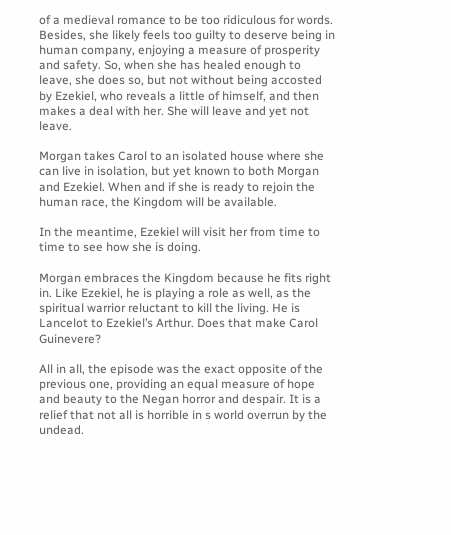of a medieval romance to be too ridiculous for words. Besides, she likely feels too guilty to deserve being in human company, enjoying a measure of prosperity and safety. So, when she has healed enough to leave, she does so, but not without being accosted by Ezekiel, who reveals a little of himself, and then makes a deal with her. She will leave and yet not leave.

Morgan takes Carol to an isolated house where she can live in isolation, but yet known to both Morgan and Ezekiel. When and if she is ready to rejoin the human race, the Kingdom will be available.

In the meantime, Ezekiel will visit her from time to time to see how she is doing.

Morgan embraces the Kingdom because he fits right in. Like Ezekiel, he is playing a role as well, as the spiritual warrior reluctant to kill the living. He is Lancelot to Ezekiel’s Arthur. Does that make Carol Guinevere?

All in all, the episode was the exact opposite of the previous one, providing an equal measure of hope and beauty to the Negan horror and despair. It is a relief that not all is horrible in s world overrun by the undead.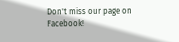Don't miss our page on Facebook!